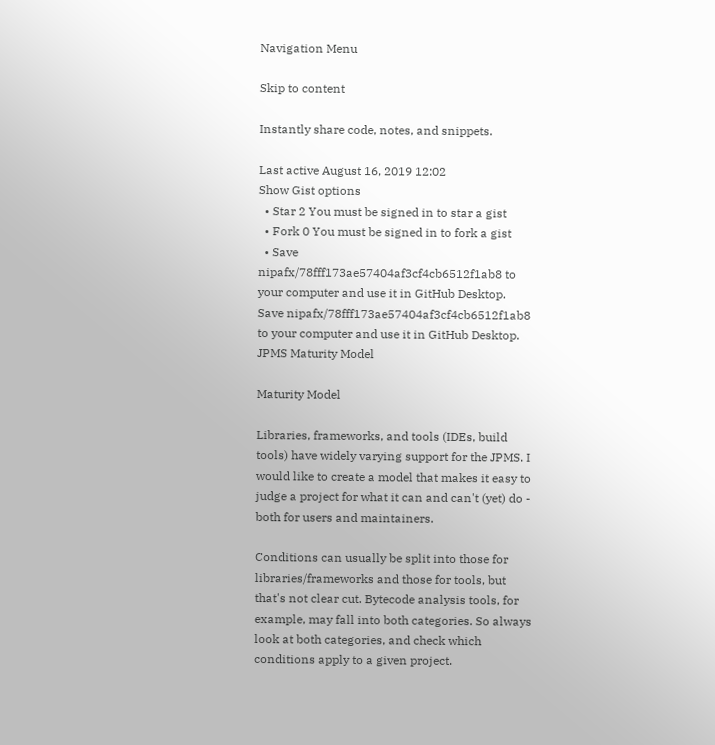Navigation Menu

Skip to content

Instantly share code, notes, and snippets.

Last active August 16, 2019 12:02
Show Gist options
  • Star 2 You must be signed in to star a gist
  • Fork 0 You must be signed in to fork a gist
  • Save nipafx/78fff173ae57404af3cf4cb6512f1ab8 to your computer and use it in GitHub Desktop.
Save nipafx/78fff173ae57404af3cf4cb6512f1ab8 to your computer and use it in GitHub Desktop.
JPMS Maturity Model

Maturity Model

Libraries, frameworks, and tools (IDEs, build tools) have widely varying support for the JPMS. I would like to create a model that makes it easy to judge a project for what it can and can't (yet) do - both for users and maintainers.

Conditions can usually be split into those for libraries/frameworks and those for tools, but that's not clear cut. Bytecode analysis tools, for example, may fall into both categories. So always look at both categories, and check which conditions apply to a given project.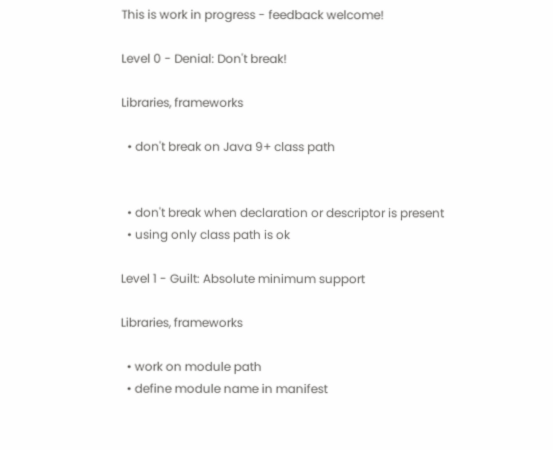This is work in progress - feedback welcome!

Level 0 - Denial: Don't break!

Libraries, frameworks

  • don't break on Java 9+ class path


  • don't break when declaration or descriptor is present
  • using only class path is ok

Level 1 - Guilt: Absolute minimum support

Libraries, frameworks

  • work on module path
  • define module name in manifest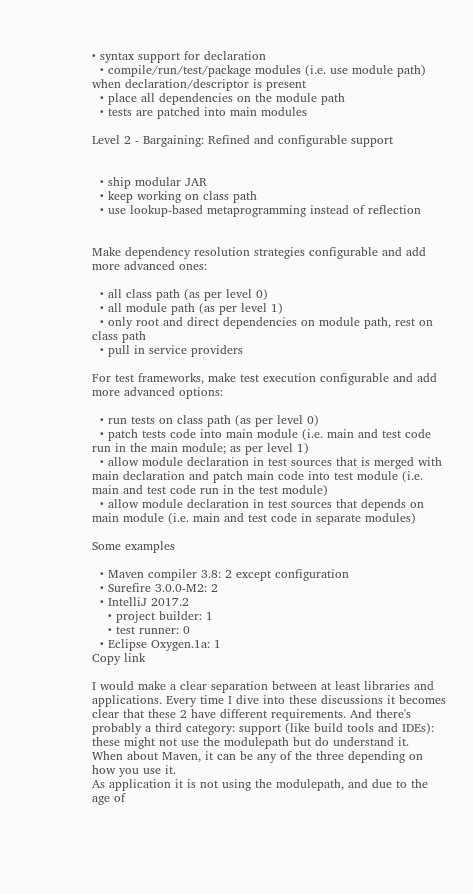• syntax support for declaration
  • compile/run/test/package modules (i.e. use module path) when declaration/descriptor is present
  • place all dependencies on the module path
  • tests are patched into main modules

Level 2 - Bargaining: Refined and configurable support


  • ship modular JAR
  • keep working on class path
  • use lookup-based metaprogramming instead of reflection


Make dependency resolution strategies configurable and add more advanced ones:

  • all class path (as per level 0)
  • all module path (as per level 1)
  • only root and direct dependencies on module path, rest on class path
  • pull in service providers

For test frameworks, make test execution configurable and add more advanced options:

  • run tests on class path (as per level 0)
  • patch tests code into main module (i.e. main and test code run in the main module; as per level 1)
  • allow module declaration in test sources that is merged with main declaration and patch main code into test module (i.e. main and test code run in the test module)
  • allow module declaration in test sources that depends on main module (i.e. main and test code in separate modules)

Some examples

  • Maven compiler 3.8: 2 except configuration
  • Surefire 3.0.0-M2: 2
  • IntelliJ 2017.2
    • project builder: 1
    • test runner: 0
  • Eclipse Oxygen.1a: 1
Copy link

I would make a clear separation between at least libraries and applications. Every time I dive into these discussions it becomes clear that these 2 have different requirements. And there's probably a third category: support (like build tools and IDEs): these might not use the modulepath but do understand it.
When about Maven, it can be any of the three depending on how you use it.
As application it is not using the modulepath, and due to the age of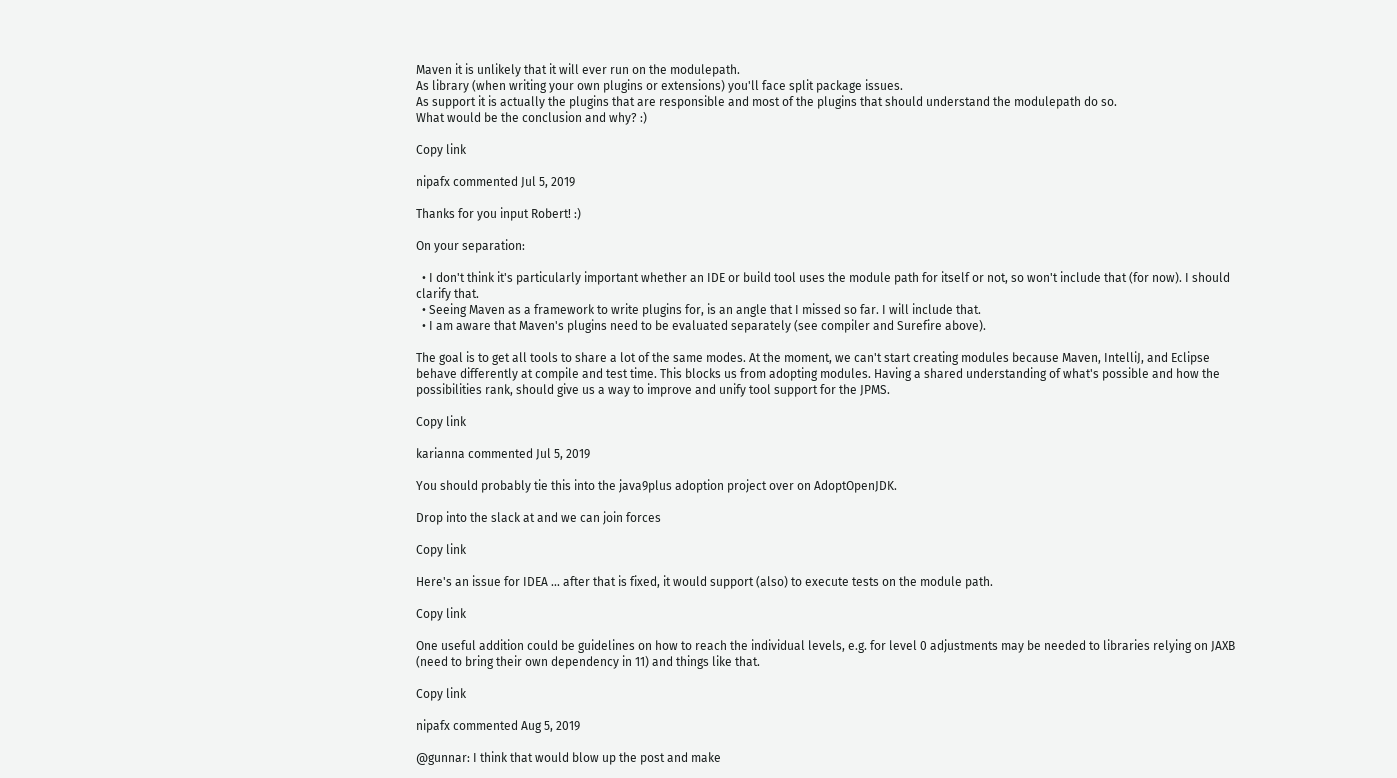Maven it is unlikely that it will ever run on the modulepath.
As library (when writing your own plugins or extensions) you'll face split package issues.
As support it is actually the plugins that are responsible and most of the plugins that should understand the modulepath do so.
What would be the conclusion and why? :)

Copy link

nipafx commented Jul 5, 2019

Thanks for you input Robert! :)

On your separation:

  • I don't think it's particularly important whether an IDE or build tool uses the module path for itself or not, so won't include that (for now). I should clarify that.
  • Seeing Maven as a framework to write plugins for, is an angle that I missed so far. I will include that.
  • I am aware that Maven's plugins need to be evaluated separately (see compiler and Surefire above).

The goal is to get all tools to share a lot of the same modes. At the moment, we can't start creating modules because Maven, IntelliJ, and Eclipse behave differently at compile and test time. This blocks us from adopting modules. Having a shared understanding of what's possible and how the possibilities rank, should give us a way to improve and unify tool support for the JPMS.

Copy link

karianna commented Jul 5, 2019

You should probably tie this into the java9plus adoption project over on AdoptOpenJDK.

Drop into the slack at and we can join forces

Copy link

Here's an issue for IDEA ... after that is fixed, it would support (also) to execute tests on the module path.

Copy link

One useful addition could be guidelines on how to reach the individual levels, e.g. for level 0 adjustments may be needed to libraries relying on JAXB (need to bring their own dependency in 11) and things like that.

Copy link

nipafx commented Aug 5, 2019

@gunnar: I think that would blow up the post and make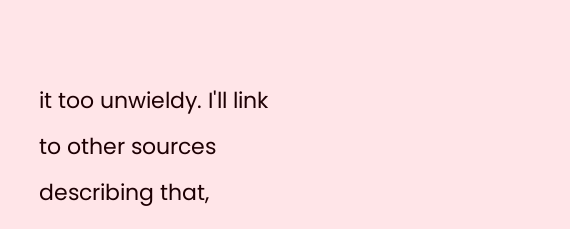it too unwieldy. I'll link to other sources describing that,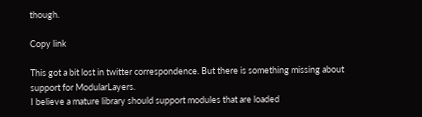though.

Copy link

This got a bit lost in twitter correspondence. But there is something missing about support for ModularLayers.
I believe a mature library should support modules that are loaded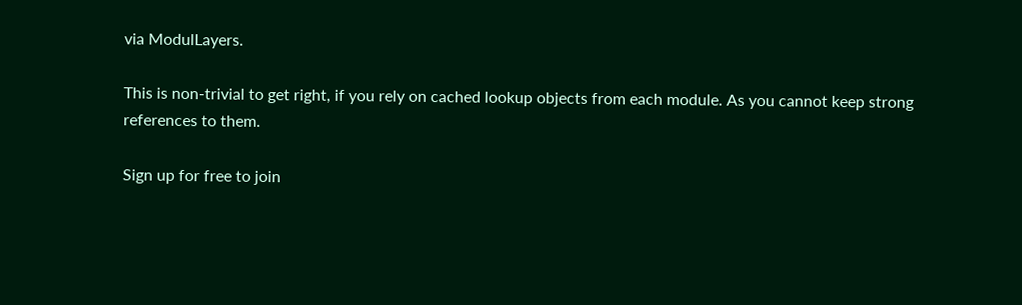via ModulLayers.

This is non-trivial to get right, if you rely on cached lookup objects from each module. As you cannot keep strong references to them.

Sign up for free to join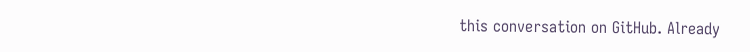this conversation on GitHub. Already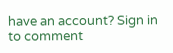have an account? Sign in to comment